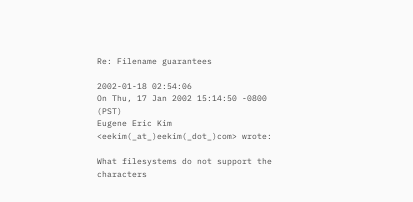Re: Filename guarantees

2002-01-18 02:54:06
On Thu, 17 Jan 2002 15:14:50 -0800 (PST)
Eugene Eric Kim <eekim(_at_)eekim(_dot_)com> wrote:

What filesystems do not support the characters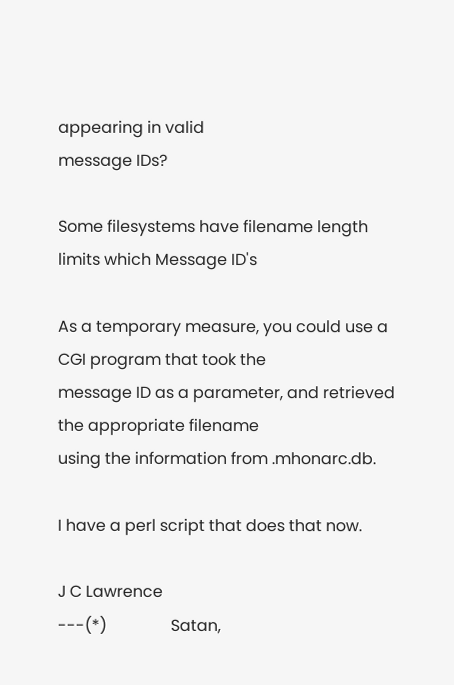appearing in valid
message IDs?

Some filesystems have filename length limits which Message ID's

As a temporary measure, you could use a CGI program that took the
message ID as a parameter, and retrieved the appropriate filename
using the information from .mhonarc.db.

I have a perl script that does that now.

J C Lawrence
---(*)                Satan,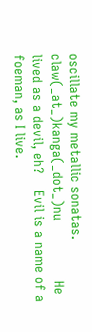oscillate my metallic sonatas.
claw(_at_)kanga(_dot_)nu               He lived as a devil, eh?    Evil is a name of a foeman, as I live.